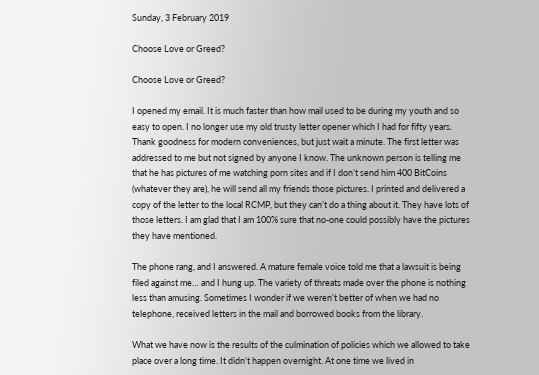Sunday, 3 February 2019

Choose Love or Greed?

Choose Love or Greed?

I opened my email. It is much faster than how mail used to be during my youth and so easy to open. I no longer use my old trusty letter opener which I had for fifty years. Thank goodness for modern conveniences, but just wait a minute. The first letter was addressed to me but not signed by anyone I know. The unknown person is telling me that he has pictures of me watching porn sites and if I don’t send him 400 BitCoins (whatever they are), he will send all my friends those pictures. I printed and delivered a copy of the letter to the local RCMP, but they can’t do a thing about it. They have lots of those letters. I am glad that I am 100% sure that no-one could possibly have the pictures they have mentioned.

The phone rang, and I answered. A mature female voice told me that a lawsuit is being filed against me… and I hung up. The variety of threats made over the phone is nothing less than amusing. Sometimes I wonder if we weren’t better of when we had no telephone, received letters in the mail and borrowed books from the library.

What we have now is the results of the culmination of policies which we allowed to take place over a long time. It didn’t happen overnight. At one time we lived in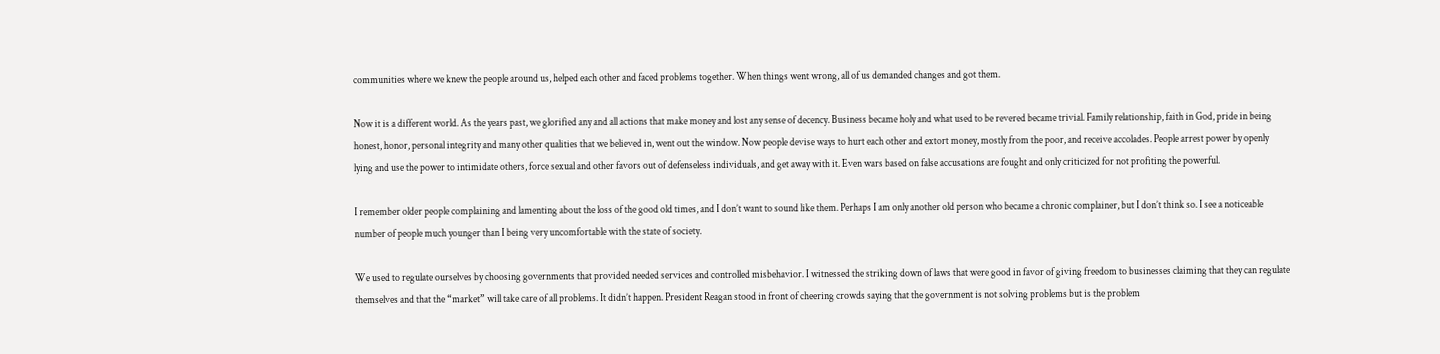communities where we knew the people around us, helped each other and faced problems together. When things went wrong, all of us demanded changes and got them.

Now it is a different world. As the years past, we glorified any and all actions that make money and lost any sense of decency. Business became holy and what used to be revered became trivial. Family relationship, faith in God, pride in being honest, honor, personal integrity and many other qualities that we believed in, went out the window. Now people devise ways to hurt each other and extort money, mostly from the poor, and receive accolades. People arrest power by openly lying and use the power to intimidate others, force sexual and other favors out of defenseless individuals, and get away with it. Even wars based on false accusations are fought and only criticized for not profiting the powerful.

I remember older people complaining and lamenting about the loss of the good old times, and I don’t want to sound like them. Perhaps I am only another old person who became a chronic complainer, but I don’t think so. I see a noticeable number of people much younger than I being very uncomfortable with the state of society.

We used to regulate ourselves by choosing governments that provided needed services and controlled misbehavior. I witnessed the striking down of laws that were good in favor of giving freedom to businesses claiming that they can regulate themselves and that the “market” will take care of all problems. It didn’t happen. President Reagan stood in front of cheering crowds saying that the government is not solving problems but is the problem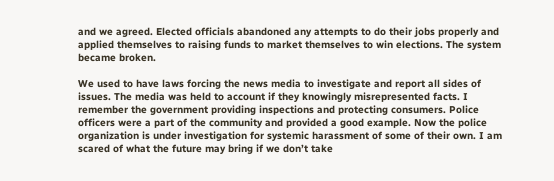and we agreed. Elected officials abandoned any attempts to do their jobs properly and applied themselves to raising funds to market themselves to win elections. The system became broken.

We used to have laws forcing the news media to investigate and report all sides of issues. The media was held to account if they knowingly misrepresented facts. I remember the government providing inspections and protecting consumers. Police officers were a part of the community and provided a good example. Now the police organization is under investigation for systemic harassment of some of their own. I am scared of what the future may bring if we don’t take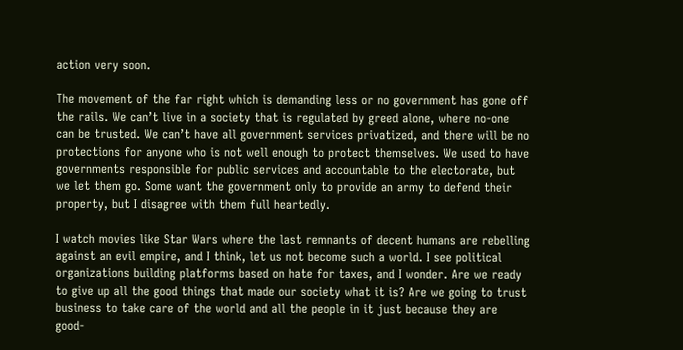action very soon.

The movement of the far right which is demanding less or no government has gone off the rails. We can’t live in a society that is regulated by greed alone, where no-one can be trusted. We can’t have all government services privatized, and there will be no protections for anyone who is not well enough to protect themselves. We used to have governments responsible for public services and accountable to the electorate, but we let them go. Some want the government only to provide an army to defend their property, but I disagree with them full heartedly.

I watch movies like Star Wars where the last remnants of decent humans are rebelling against an evil empire, and I think, let us not become such a world. I see political organizations building platforms based on hate for taxes, and I wonder. Are we ready to give up all the good things that made our society what it is? Are we going to trust business to take care of the world and all the people in it just because they are good-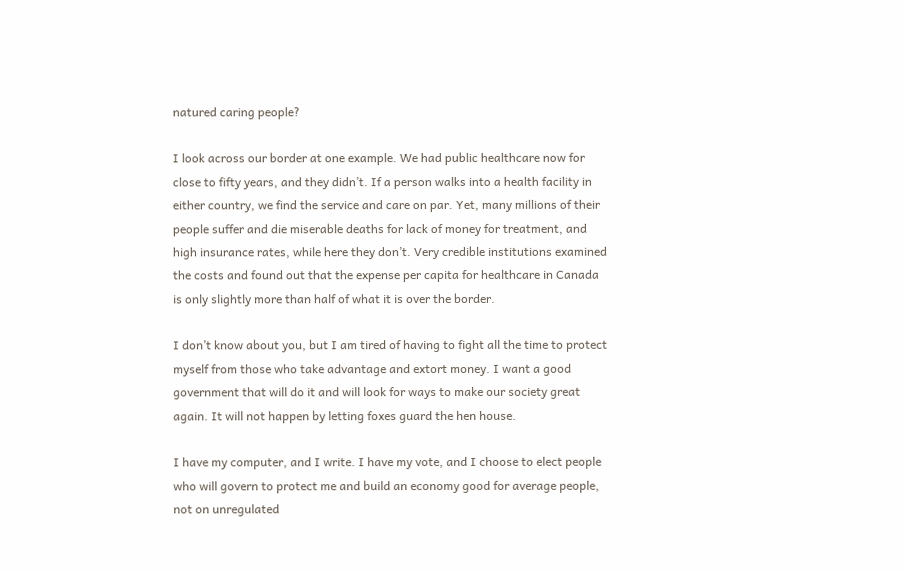natured caring people?

I look across our border at one example. We had public healthcare now for close to fifty years, and they didn’t. If a person walks into a health facility in either country, we find the service and care on par. Yet, many millions of their people suffer and die miserable deaths for lack of money for treatment, and high insurance rates, while here they don’t. Very credible institutions examined the costs and found out that the expense per capita for healthcare in Canada is only slightly more than half of what it is over the border.

I don’t know about you, but I am tired of having to fight all the time to protect myself from those who take advantage and extort money. I want a good government that will do it and will look for ways to make our society great again. It will not happen by letting foxes guard the hen house.

I have my computer, and I write. I have my vote, and I choose to elect people who will govern to protect me and build an economy good for average people, not on unregulated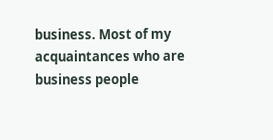business. Most of my acquaintances who are business people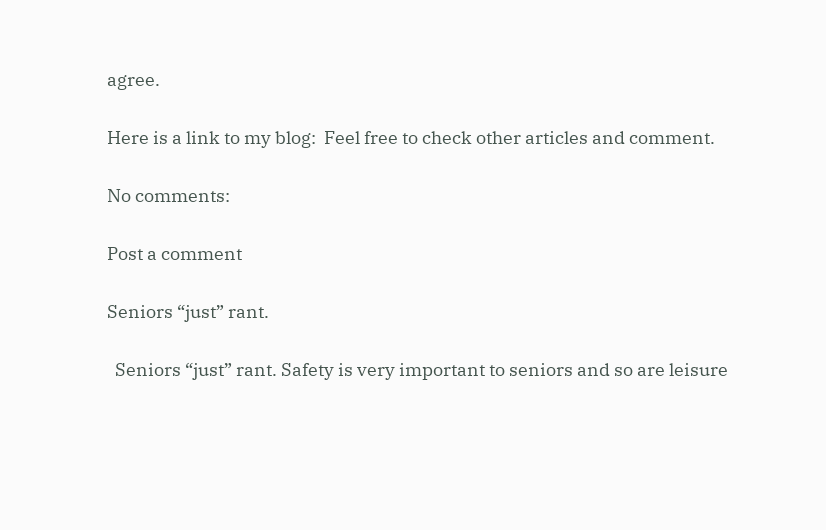agree.

Here is a link to my blog:  Feel free to check other articles and comment.

No comments:

Post a comment

Seniors “just” rant.

  Seniors “just” rant. Safety is very important to seniors and so are leisure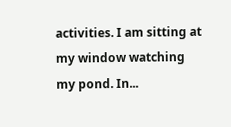activities. I am sitting at my window watching my pond. In...